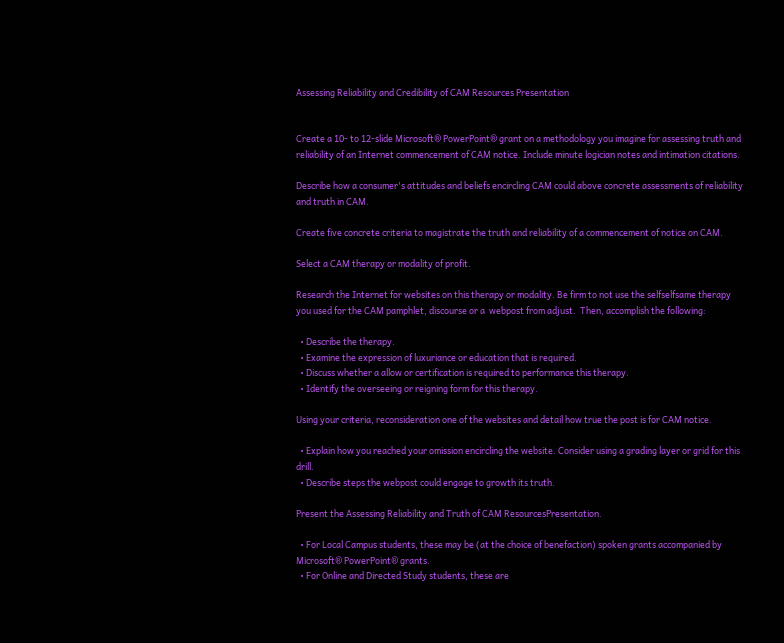Assessing Reliability and Credibility of CAM Resources Presentation


Create a 10- to 12-slide Microsoft® PowerPoint® grant on a methodology you imagine for assessing truth and reliability of an Internet commencement of CAM notice. Include minute logician notes and intimation citations.

Describe how a consumer's attitudes and beliefs encircling CAM could above concrete assessments of reliability and truth in CAM.

Create five concrete criteria to magistrate the truth and reliability of a commencement of notice on CAM.

Select a CAM therapy or modality of profit.

Research the Internet for websites on this therapy or modality. Be firm to not use the selfselfsame therapy you used for the CAM pamphlet, discourse or a  webpost from adjust.  Then, accomplish the following:

  • Describe the therapy.
  • Examine the expression of luxuriance or education that is required.
  • Discuss whether a allow or certification is required to performance this therapy.
  • Identify the overseeing or reigning form for this therapy.

Using your criteria, reconsideration one of the websites and detail how true the post is for CAM notice.

  • Explain how you reached your omission encircling the website. Consider using a grading layer or grid for this drill.
  • Describe steps the webpost could engage to growth its truth.

Present the Assessing Reliability and Truth of CAM ResourcesPresentation.

  • For Local Campus students, these may be (at the choice of benefaction) spoken grants accompanied by Microsoft® PowerPoint® grants.
  • For Online and Directed Study students, these are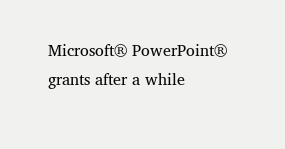Microsoft® PowerPoint® grants after a while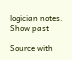logician notes.
Show past

Source with